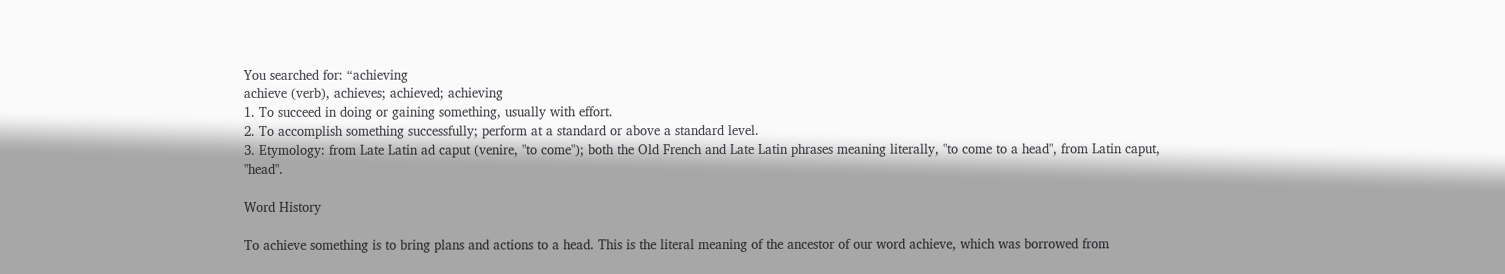You searched for: “achieving
achieve (verb), achieves; achieved; achieving
1. To succeed in doing or gaining something, usually with effort.
2. To accomplish something successfully; perform at a standard or above a standard level.
3. Etymology: from Late Latin ad caput (venire, "to come"); both the Old French and Late Latin phrases meaning literally, "to come to a head", from Latin caput, "head".

Word History

To achieve something is to bring plans and actions to a head. This is the literal meaning of the ancestor of our word achieve, which was borrowed from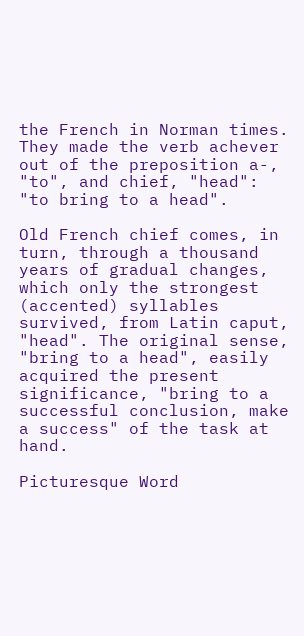the French in Norman times. They made the verb achever out of the preposition a-, "to", and chief, "head": "to bring to a head".

Old French chief comes, in turn, through a thousand years of gradual changes, which only the strongest (accented) syllables survived, from Latin caput, "head". The original sense, "bring to a head", easily acquired the present significance, "bring to a successful conclusion, make a success" of the task at hand.

Picturesque Word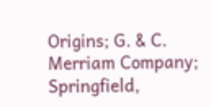Origins; G. & C. Merriam Company;
Springfield,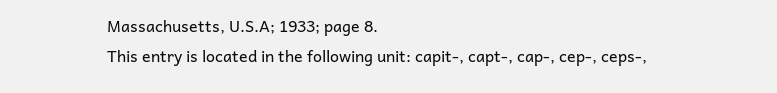Massachusetts, U.S.A; 1933; page 8.
This entry is located in the following unit: capit-, capt-, cap-, cep-, ceps-,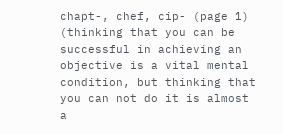chapt-, chef, cip- (page 1)
(thinking that you can be successful in achieving an objective is a vital mental condition, but thinking that you can not do it is almost a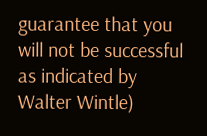guarantee that you will not be successful as indicated by Walter Wintle)